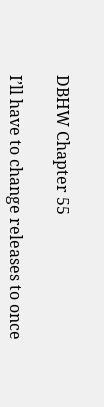DBHW Chapter 55

I’ll have to change releases to once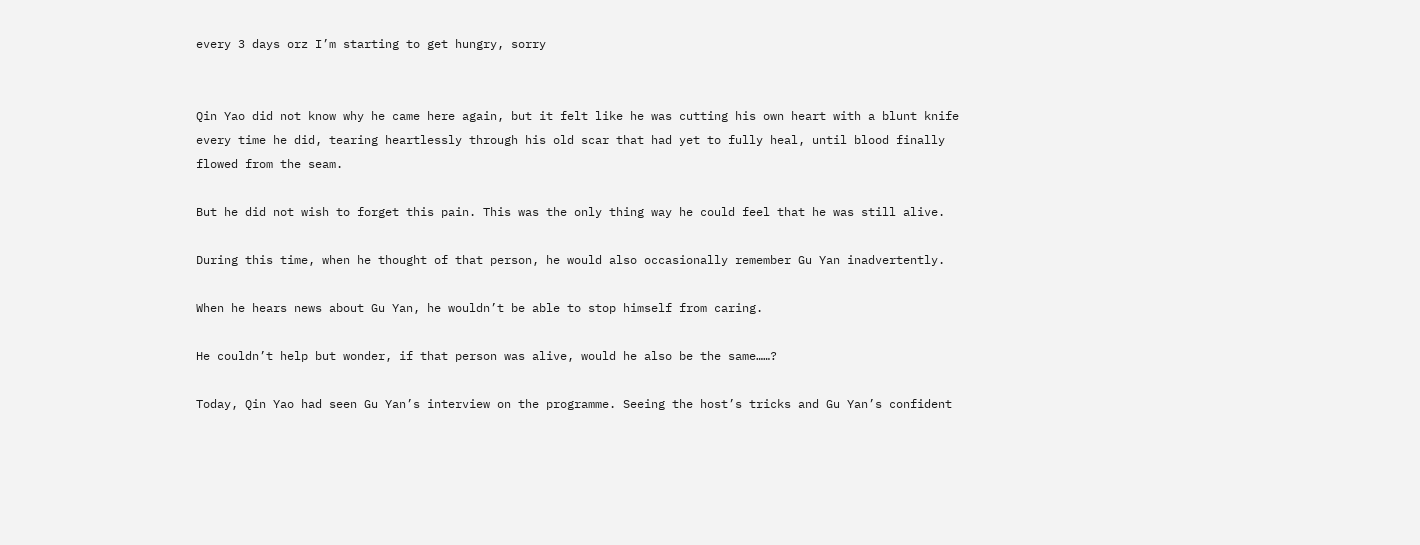every 3 days orz I’m starting to get hungry, sorry


Qin Yao did not know why he came here again, but it felt like he was cutting his own heart with a blunt knife every time he did, tearing heartlessly through his old scar that had yet to fully heal, until blood finally flowed from the seam.

But he did not wish to forget this pain. This was the only thing way he could feel that he was still alive.

During this time, when he thought of that person, he would also occasionally remember Gu Yan inadvertently.

When he hears news about Gu Yan, he wouldn’t be able to stop himself from caring.

He couldn’t help but wonder, if that person was alive, would he also be the same……?

Today, Qin Yao had seen Gu Yan’s interview on the programme. Seeing the host’s tricks and Gu Yan’s confident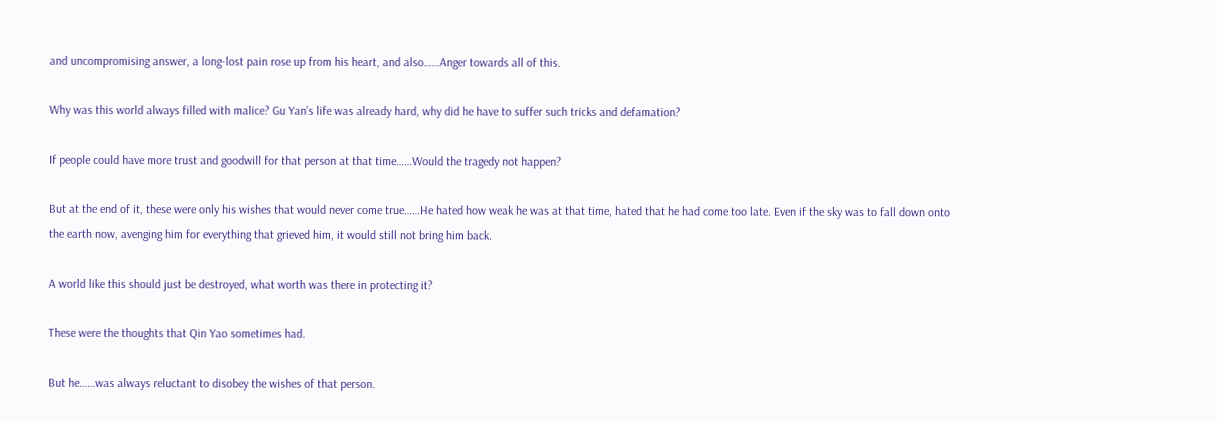and uncompromising answer, a long-lost pain rose up from his heart, and also……Anger towards all of this.

Why was this world always filled with malice? Gu Yan’s life was already hard, why did he have to suffer such tricks and defamation?

If people could have more trust and goodwill for that person at that time……Would the tragedy not happen?

But at the end of it, these were only his wishes that would never come true……He hated how weak he was at that time, hated that he had come too late. Even if the sky was to fall down onto the earth now, avenging him for everything that grieved him, it would still not bring him back.

A world like this should just be destroyed, what worth was there in protecting it?

These were the thoughts that Qin Yao sometimes had.

But he……was always reluctant to disobey the wishes of that person.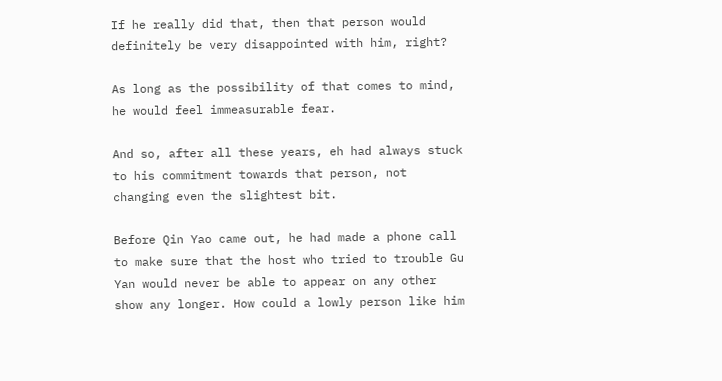If he really did that, then that person would definitely be very disappointed with him, right?

As long as the possibility of that comes to mind, he would feel immeasurable fear.

And so, after all these years, eh had always stuck to his commitment towards that person, not changing even the slightest bit.

Before Qin Yao came out, he had made a phone call to make sure that the host who tried to trouble Gu Yan would never be able to appear on any other show any longer. How could a lowly person like him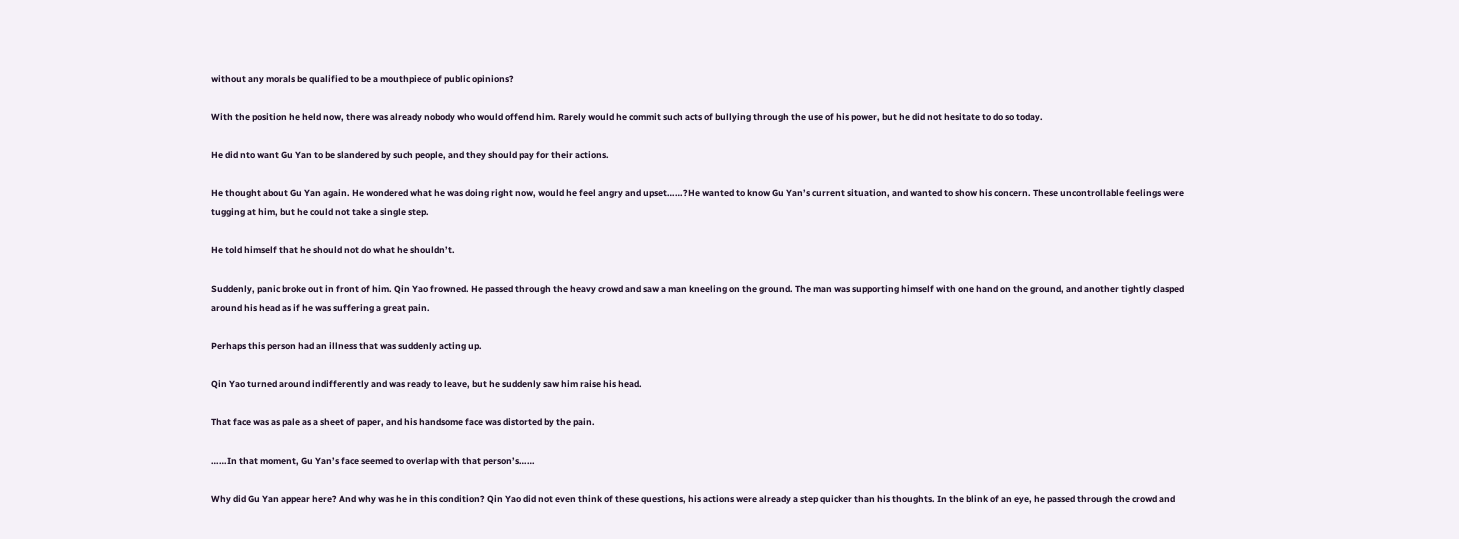without any morals be qualified to be a mouthpiece of public opinions?

With the position he held now, there was already nobody who would offend him. Rarely would he commit such acts of bullying through the use of his power, but he did not hesitate to do so today.

He did nto want Gu Yan to be slandered by such people, and they should pay for their actions.

He thought about Gu Yan again. He wondered what he was doing right now, would he feel angry and upset……?He wanted to know Gu Yan’s current situation, and wanted to show his concern. These uncontrollable feelings were tugging at him, but he could not take a single step.

He told himself that he should not do what he shouldn’t.

Suddenly, panic broke out in front of him. Qin Yao frowned. He passed through the heavy crowd and saw a man kneeling on the ground. The man was supporting himself with one hand on the ground, and another tightly clasped around his head as if he was suffering a great pain.

Perhaps this person had an illness that was suddenly acting up.

Qin Yao turned around indifferently and was ready to leave, but he suddenly saw him raise his head.

That face was as pale as a sheet of paper, and his handsome face was distorted by the pain.

……In that moment, Gu Yan’s face seemed to overlap with that person’s……

Why did Gu Yan appear here? And why was he in this condition? Qin Yao did not even think of these questions, his actions were already a step quicker than his thoughts. In the blink of an eye, he passed through the crowd and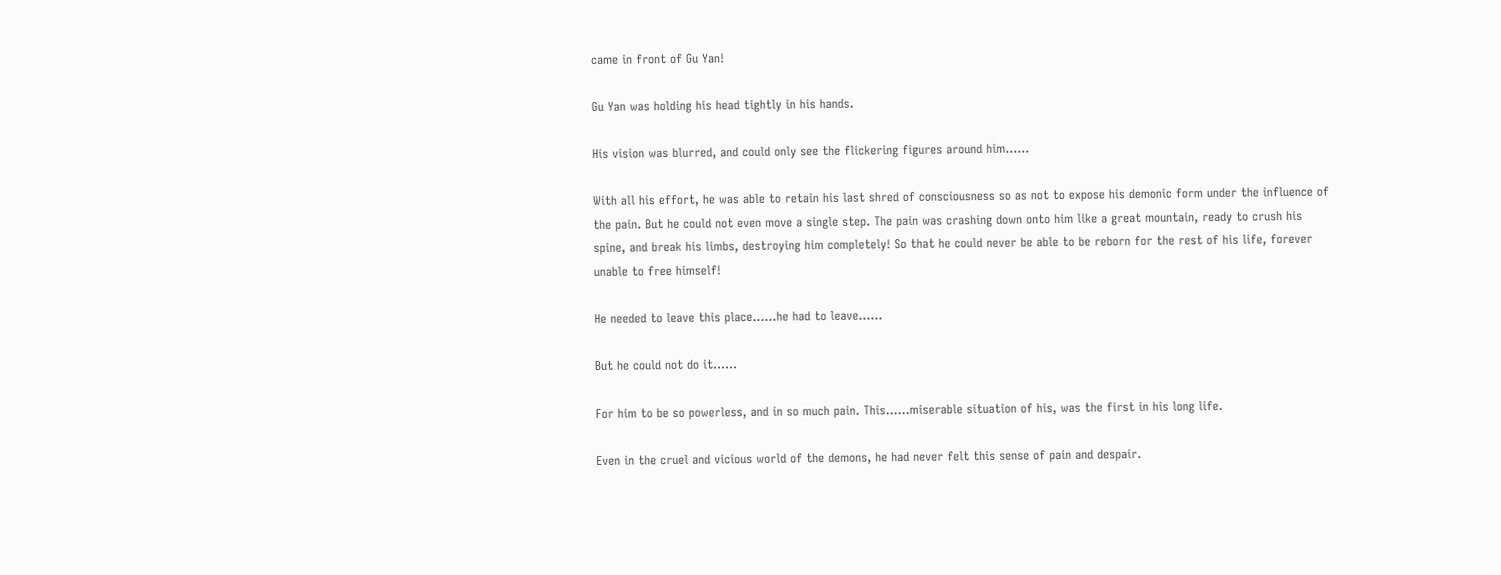came in front of Gu Yan!

Gu Yan was holding his head tightly in his hands.

His vision was blurred, and could only see the flickering figures around him……

With all his effort, he was able to retain his last shred of consciousness so as not to expose his demonic form under the influence of the pain. But he could not even move a single step. The pain was crashing down onto him like a great mountain, ready to crush his spine, and break his limbs, destroying him completely! So that he could never be able to be reborn for the rest of his life, forever unable to free himself!

He needed to leave this place……he had to leave……

But he could not do it……

For him to be so powerless, and in so much pain. This……miserable situation of his, was the first in his long life.

Even in the cruel and vicious world of the demons, he had never felt this sense of pain and despair.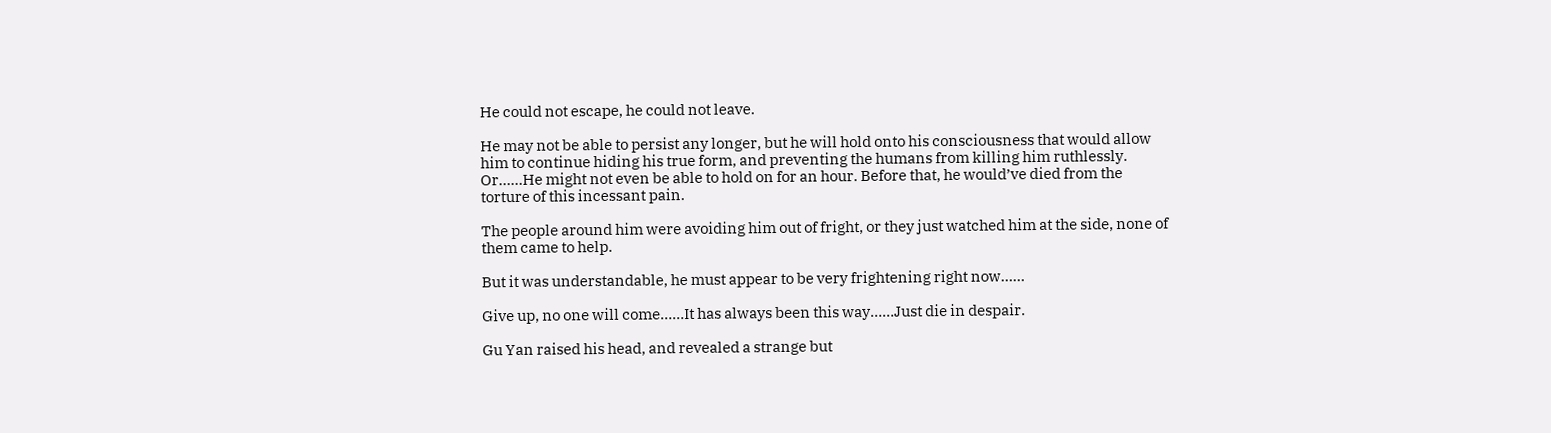He could not escape, he could not leave.

He may not be able to persist any longer, but he will hold onto his consciousness that would allow him to continue hiding his true form, and preventing the humans from killing him ruthlessly. Or……He might not even be able to hold on for an hour. Before that, he would’ve died from the torture of this incessant pain.

The people around him were avoiding him out of fright, or they just watched him at the side, none of them came to help.

But it was understandable, he must appear to be very frightening right now……

Give up, no one will come……It has always been this way……Just die in despair.

Gu Yan raised his head, and revealed a strange but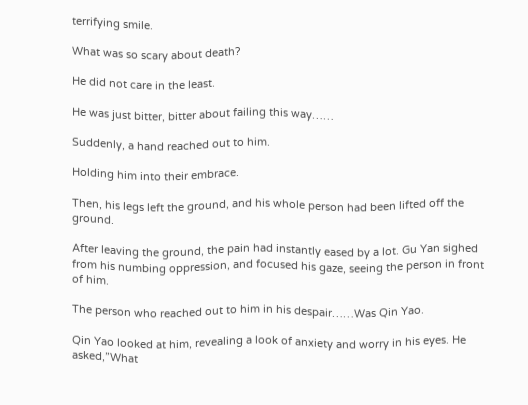terrifying smile.

What was so scary about death?

He did not care in the least.

He was just bitter, bitter about failing this way……

Suddenly, a hand reached out to him.

Holding him into their embrace.

Then, his legs left the ground, and his whole person had been lifted off the ground.

After leaving the ground, the pain had instantly eased by a lot. Gu Yan sighed from his numbing oppression, and focused his gaze, seeing the person in front of him.

The person who reached out to him in his despair……Was Qin Yao.

Qin Yao looked at him, revealing a look of anxiety and worry in his eyes. He asked,”What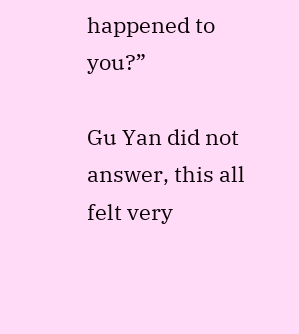happened to you?”

Gu Yan did not answer, this all felt very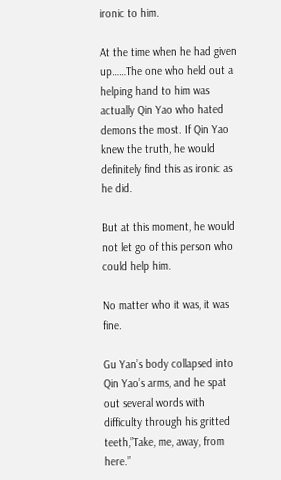ironic to him.

At the time when he had given up……The one who held out a helping hand to him was actually Qin Yao who hated demons the most. If Qin Yao knew the truth, he would definitely find this as ironic as he did.

But at this moment, he would not let go of this person who could help him.

No matter who it was, it was fine.

Gu Yan’s body collapsed into Qin Yao’s arms, and he spat out several words with difficulty through his gritted teeth,”Take, me, away, from here.”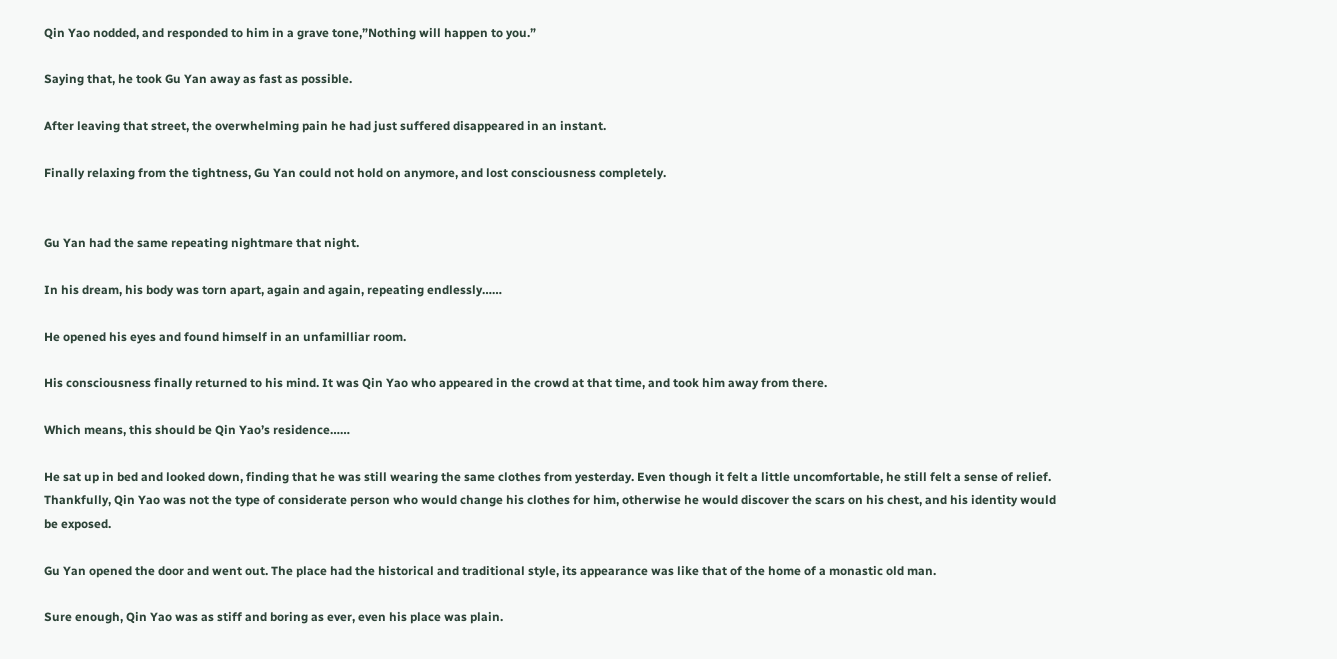Qin Yao nodded, and responded to him in a grave tone,”Nothing will happen to you.”

Saying that, he took Gu Yan away as fast as possible.

After leaving that street, the overwhelming pain he had just suffered disappeared in an instant.

Finally relaxing from the tightness, Gu Yan could not hold on anymore, and lost consciousness completely.


Gu Yan had the same repeating nightmare that night.

In his dream, his body was torn apart, again and again, repeating endlessly……

He opened his eyes and found himself in an unfamilliar room.

His consciousness finally returned to his mind. It was Qin Yao who appeared in the crowd at that time, and took him away from there.

Which means, this should be Qin Yao’s residence……

He sat up in bed and looked down, finding that he was still wearing the same clothes from yesterday. Even though it felt a little uncomfortable, he still felt a sense of relief. Thankfully, Qin Yao was not the type of considerate person who would change his clothes for him, otherwise he would discover the scars on his chest, and his identity would be exposed.

Gu Yan opened the door and went out. The place had the historical and traditional style, its appearance was like that of the home of a monastic old man.

Sure enough, Qin Yao was as stiff and boring as ever, even his place was plain.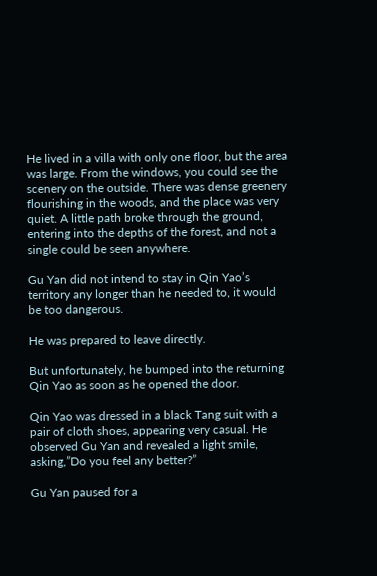He lived in a villa with only one floor, but the area was large. From the windows, you could see the scenery on the outside. There was dense greenery flourishing in the woods, and the place was very quiet. A little path broke through the ground, entering into the depths of the forest, and not a single could be seen anywhere.

Gu Yan did not intend to stay in Qin Yao’s territory any longer than he needed to, it would be too dangerous.

He was prepared to leave directly.

But unfortunately, he bumped into the returning Qin Yao as soon as he opened the door.

Qin Yao was dressed in a black Tang suit with a pair of cloth shoes, appearing very casual. He observed Gu Yan and revealed a light smile, asking,”Do you feel any better?”

Gu Yan paused for a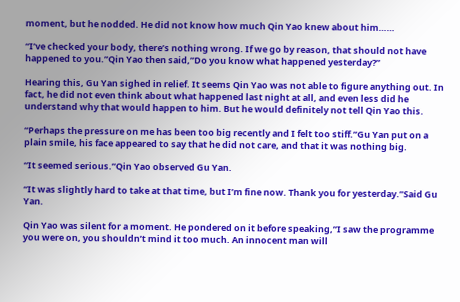moment, but he nodded. He did not know how much Qin Yao knew about him……

“I’ve checked your body, there’s nothing wrong. If we go by reason, that should not have happened to you.”Qin Yao then said,”Do you know what happened yesterday?”

Hearing this, Gu Yan sighed in relief. It seems Qin Yao was not able to figure anything out. In fact, he did not even think about what happened last night at all, and even less did he understand why that would happen to him. But he would definitely not tell Qin Yao this.

“Perhaps the pressure on me has been too big recently and I felt too stiff.”Gu Yan put on a plain smile, his face appeared to say that he did not care, and that it was nothing big.

“It seemed serious.”Qin Yao observed Gu Yan.

“It was slightly hard to take at that time, but I’m fine now. Thank you for yesterday.”Said Gu Yan.

Qin Yao was silent for a moment. He pondered on it before speaking,”I saw the programme you were on, you shouldn’t mind it too much. An innocent man will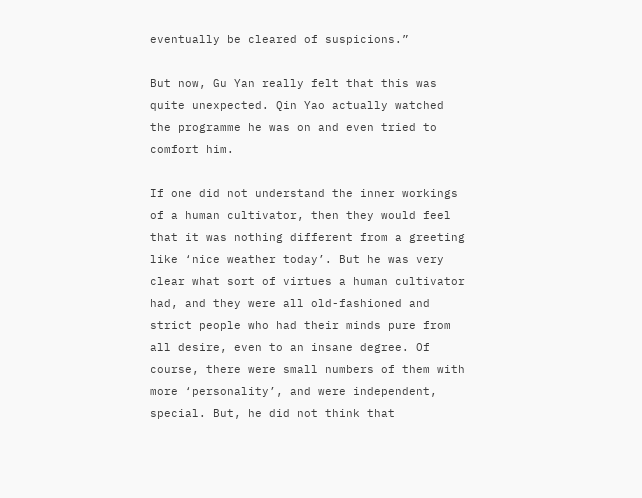eventually be cleared of suspicions.”

But now, Gu Yan really felt that this was quite unexpected. Qin Yao actually watched the programme he was on and even tried to comfort him.

If one did not understand the inner workings of a human cultivator, then they would feel that it was nothing different from a greeting like ‘nice weather today’. But he was very clear what sort of virtues a human cultivator had, and they were all old-fashioned and strict people who had their minds pure from all desire, even to an insane degree. Of course, there were small numbers of them with more ‘personality’, and were independent, special. But, he did not think that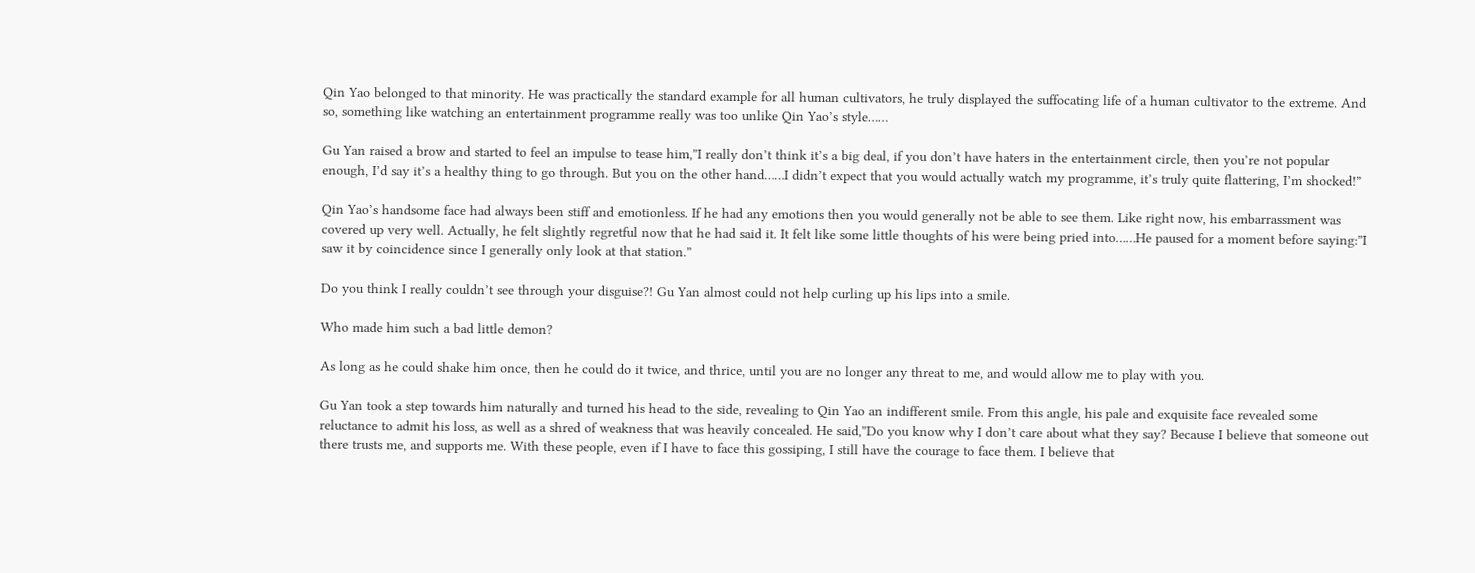Qin Yao belonged to that minority. He was practically the standard example for all human cultivators, he truly displayed the suffocating life of a human cultivator to the extreme. And so, something like watching an entertainment programme really was too unlike Qin Yao’s style……

Gu Yan raised a brow and started to feel an impulse to tease him,”I really don’t think it’s a big deal, if you don’t have haters in the entertainment circle, then you’re not popular enough, I’d say it’s a healthy thing to go through. But you on the other hand……I didn’t expect that you would actually watch my programme, it’s truly quite flattering, I’m shocked!”

Qin Yao’s handsome face had always been stiff and emotionless. If he had any emotions then you would generally not be able to see them. Like right now, his embarrassment was covered up very well. Actually, he felt slightly regretful now that he had said it. It felt like some little thoughts of his were being pried into……He paused for a moment before saying:”I saw it by coincidence since I generally only look at that station.”

Do you think I really couldn’t see through your disguise?! Gu Yan almost could not help curling up his lips into a smile.

Who made him such a bad little demon?

As long as he could shake him once, then he could do it twice, and thrice, until you are no longer any threat to me, and would allow me to play with you.

Gu Yan took a step towards him naturally and turned his head to the side, revealing to Qin Yao an indifferent smile. From this angle, his pale and exquisite face revealed some reluctance to admit his loss, as well as a shred of weakness that was heavily concealed. He said,”Do you know why I don’t care about what they say? Because I believe that someone out there trusts me, and supports me. With these people, even if I have to face this gossiping, I still have the courage to face them. I believe that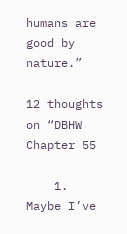humans are good by nature.”

12 thoughts on “DBHW Chapter 55

    1. Maybe I’ve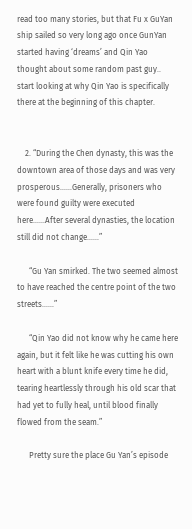read too many stories, but that Fu x GuYan ship sailed so very long ago once GunYan started having ‘dreams’ and Qin Yao thought about some random past guy.. start looking at why Qin Yao is specifically there at the beginning of this chapter.


    2. “During the Chen dynasty, this was the downtown area of those days and was very prosperous……Generally, prisoners who were found guilty were executed here……After several dynasties, the location still did not change……”

      “Gu Yan smirked. The two seemed almost to have reached the centre point of the two streets……”

      “Qin Yao did not know why he came here again, but it felt like he was cutting his own heart with a blunt knife every time he did, tearing heartlessly through his old scar that had yet to fully heal, until blood finally flowed from the seam.”

      Pretty sure the place Gu Yan’s episode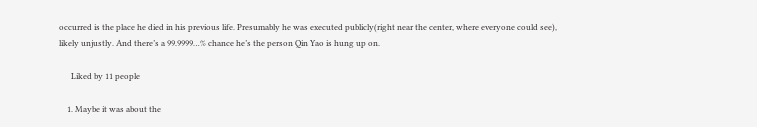occurred is the place he died in his previous life. Presumably he was executed publicly(right near the center, where everyone could see), likely unjustly. And there’s a 99.9999…% chance he’s the person Qin Yao is hung up on.

      Liked by 11 people

    1. Maybe it was about the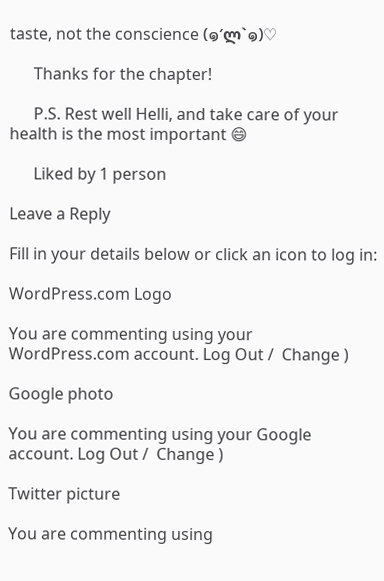taste, not the conscience (๑´ლ`๑)♡

      Thanks for the chapter!

      P.S. Rest well Helli, and take care of your health is the most important 😄

      Liked by 1 person

Leave a Reply

Fill in your details below or click an icon to log in:

WordPress.com Logo

You are commenting using your WordPress.com account. Log Out /  Change )

Google photo

You are commenting using your Google account. Log Out /  Change )

Twitter picture

You are commenting using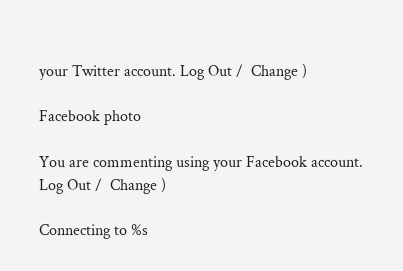your Twitter account. Log Out /  Change )

Facebook photo

You are commenting using your Facebook account. Log Out /  Change )

Connecting to %s